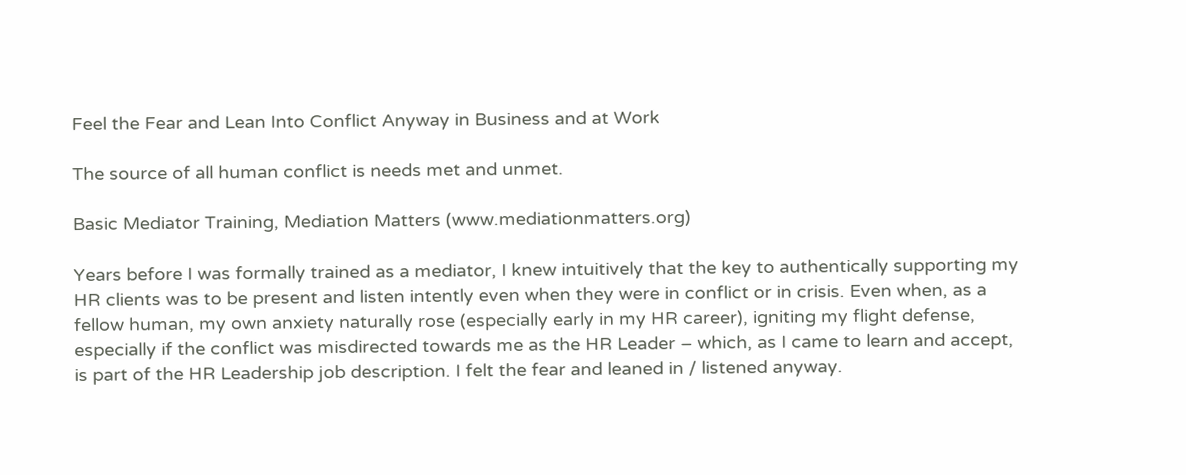Feel the Fear and Lean Into Conflict Anyway in Business and at Work

The source of all human conflict is needs met and unmet.

Basic Mediator Training, Mediation Matters (www.mediationmatters.org)

Years before I was formally trained as a mediator, I knew intuitively that the key to authentically supporting my HR clients was to be present and listen intently even when they were in conflict or in crisis. Even when, as a fellow human, my own anxiety naturally rose (especially early in my HR career), igniting my flight defense, especially if the conflict was misdirected towards me as the HR Leader – which, as I came to learn and accept, is part of the HR Leadership job description. I felt the fear and leaned in / listened anyway.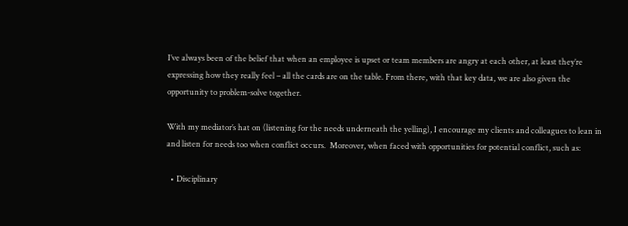I’ve always been of the belief that when an employee is upset or team members are angry at each other, at least they’re expressing how they really feel – all the cards are on the table. From there, with that key data, we are also given the opportunity to problem-solve together.

With my mediator’s hat on (listening for the needs underneath the yelling), I encourage my clients and colleagues to lean in and listen for needs too when conflict occurs.  Moreover, when faced with opportunities for potential conflict, such as:

  • Disciplinary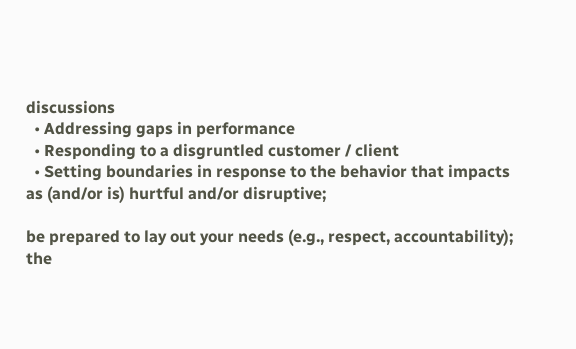discussions
  • Addressing gaps in performance
  • Responding to a disgruntled customer / client
  • Setting boundaries in response to the behavior that impacts as (and/or is) hurtful and/or disruptive;

be prepared to lay out your needs (e.g., respect, accountability); the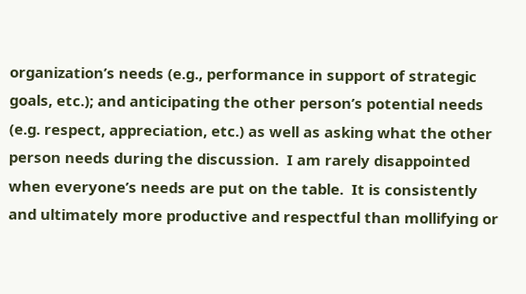organization’s needs (e.g., performance in support of strategic goals, etc.); and anticipating the other person’s potential needs (e.g. respect, appreciation, etc.) as well as asking what the other person needs during the discussion.  I am rarely disappointed when everyone’s needs are put on the table.  It is consistently and ultimately more productive and respectful than mollifying or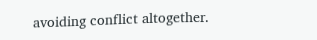avoiding conflict altogether.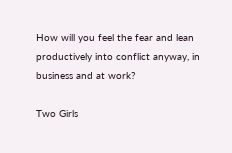How will you feel the fear and lean productively into conflict anyway, in business and at work?

Two Girls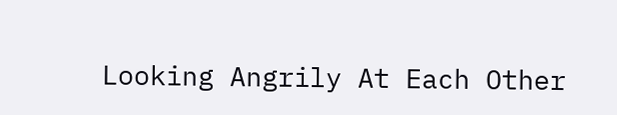Looking Angrily At Each Other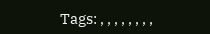Tags: , , , , , , , ,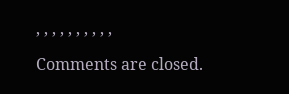, , , , , , , , , ,

Comments are closed.